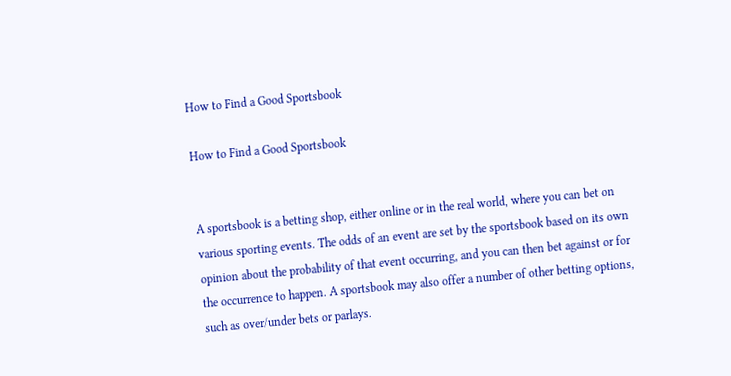How to Find a Good Sportsbook

How to Find a Good Sportsbook


A sportsbook is a betting shop, either online or in the real world, where you can bet on various sporting events. The odds of an event are set by the sportsbook based on its own opinion about the probability of that event occurring, and you can then bet against or for the occurrence to happen. A sportsbook may also offer a number of other betting options, such as over/under bets or parlays.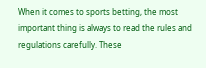When it comes to sports betting, the most important thing is always to read the rules and regulations carefully. These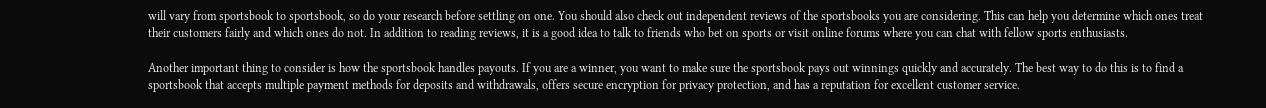will vary from sportsbook to sportsbook, so do your research before settling on one. You should also check out independent reviews of the sportsbooks you are considering. This can help you determine which ones treat their customers fairly and which ones do not. In addition to reading reviews, it is a good idea to talk to friends who bet on sports or visit online forums where you can chat with fellow sports enthusiasts.

Another important thing to consider is how the sportsbook handles payouts. If you are a winner, you want to make sure the sportsbook pays out winnings quickly and accurately. The best way to do this is to find a sportsbook that accepts multiple payment methods for deposits and withdrawals, offers secure encryption for privacy protection, and has a reputation for excellent customer service.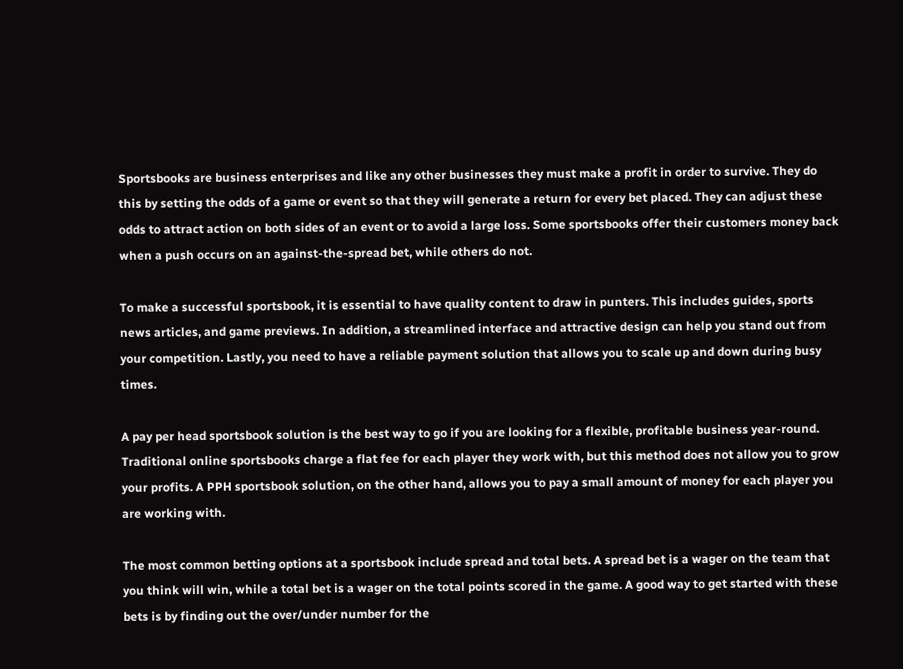Sportsbooks are business enterprises and like any other businesses they must make a profit in order to survive. They do this by setting the odds of a game or event so that they will generate a return for every bet placed. They can adjust these odds to attract action on both sides of an event or to avoid a large loss. Some sportsbooks offer their customers money back when a push occurs on an against-the-spread bet, while others do not.

To make a successful sportsbook, it is essential to have quality content to draw in punters. This includes guides, sports news articles, and game previews. In addition, a streamlined interface and attractive design can help you stand out from your competition. Lastly, you need to have a reliable payment solution that allows you to scale up and down during busy times.

A pay per head sportsbook solution is the best way to go if you are looking for a flexible, profitable business year-round. Traditional online sportsbooks charge a flat fee for each player they work with, but this method does not allow you to grow your profits. A PPH sportsbook solution, on the other hand, allows you to pay a small amount of money for each player you are working with.

The most common betting options at a sportsbook include spread and total bets. A spread bet is a wager on the team that you think will win, while a total bet is a wager on the total points scored in the game. A good way to get started with these bets is by finding out the over/under number for the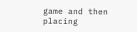game and then placing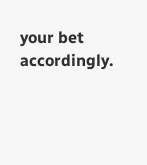your bet accordingly.